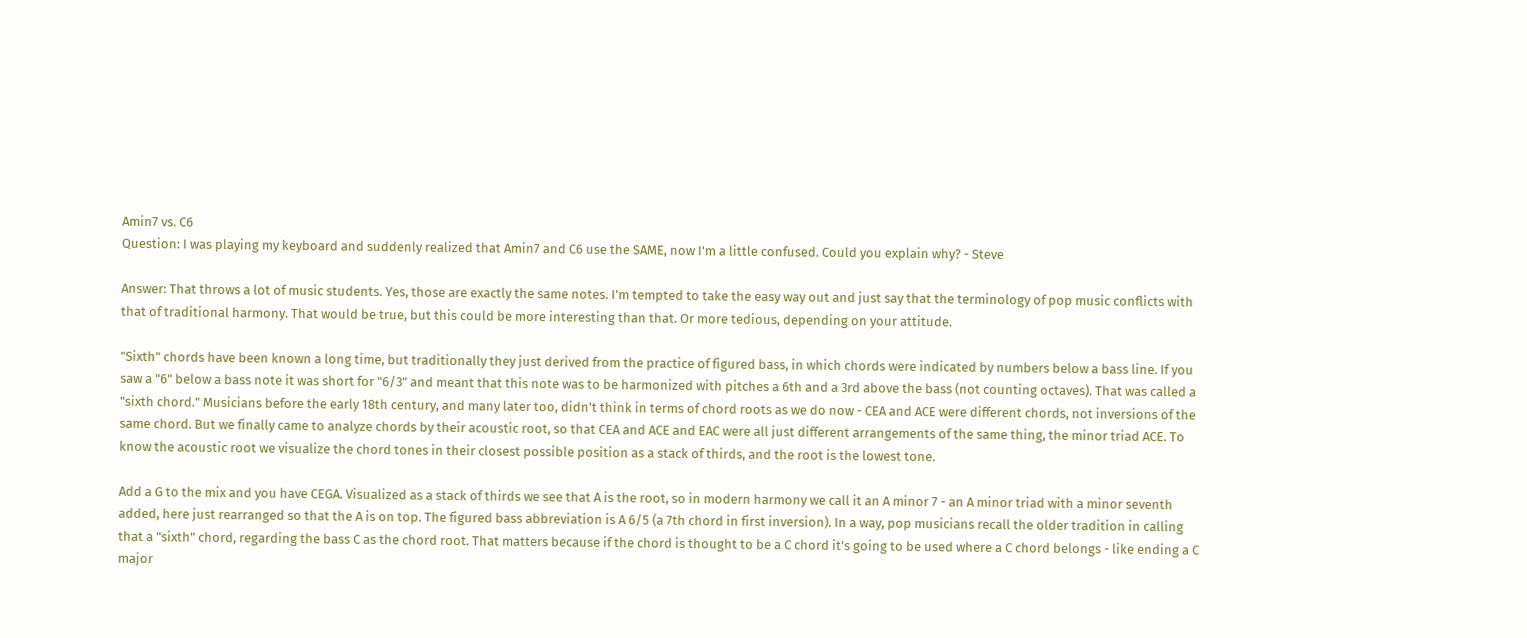Amin7 vs. C6
Question: I was playing my keyboard and suddenly realized that Amin7 and C6 use the SAME, now I'm a little confused. Could you explain why? - Steve

Answer: That throws a lot of music students. Yes, those are exactly the same notes. I'm tempted to take the easy way out and just say that the terminology of pop music conflicts with that of traditional harmony. That would be true, but this could be more interesting than that. Or more tedious, depending on your attitude.

"Sixth" chords have been known a long time, but traditionally they just derived from the practice of figured bass, in which chords were indicated by numbers below a bass line. If you saw a "6" below a bass note it was short for "6/3" and meant that this note was to be harmonized with pitches a 6th and a 3rd above the bass (not counting octaves). That was called a "sixth chord." Musicians before the early 18th century, and many later too, didn't think in terms of chord roots as we do now - CEA and ACE were different chords, not inversions of the same chord. But we finally came to analyze chords by their acoustic root, so that CEA and ACE and EAC were all just different arrangements of the same thing, the minor triad ACE. To know the acoustic root we visualize the chord tones in their closest possible position as a stack of thirds, and the root is the lowest tone.

Add a G to the mix and you have CEGA. Visualized as a stack of thirds we see that A is the root, so in modern harmony we call it an A minor 7 - an A minor triad with a minor seventh added, here just rearranged so that the A is on top. The figured bass abbreviation is A 6/5 (a 7th chord in first inversion). In a way, pop musicians recall the older tradition in calling that a "sixth" chord, regarding the bass C as the chord root. That matters because if the chord is thought to be a C chord it's going to be used where a C chord belongs - like ending a C major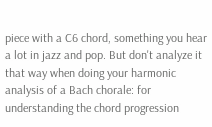piece with a C6 chord, something you hear a lot in jazz and pop. But don't analyze it that way when doing your harmonic analysis of a Bach chorale: for understanding the chord progression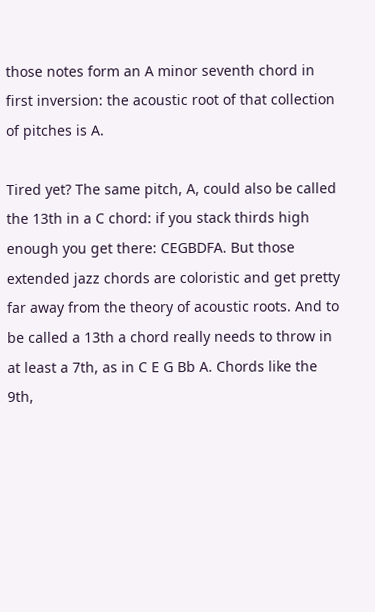those notes form an A minor seventh chord in first inversion: the acoustic root of that collection of pitches is A.

Tired yet? The same pitch, A, could also be called the 13th in a C chord: if you stack thirds high enough you get there: CEGBDFA. But those extended jazz chords are coloristic and get pretty far away from the theory of acoustic roots. And to be called a 13th a chord really needs to throw in at least a 7th, as in C E G Bb A. Chords like the 9th,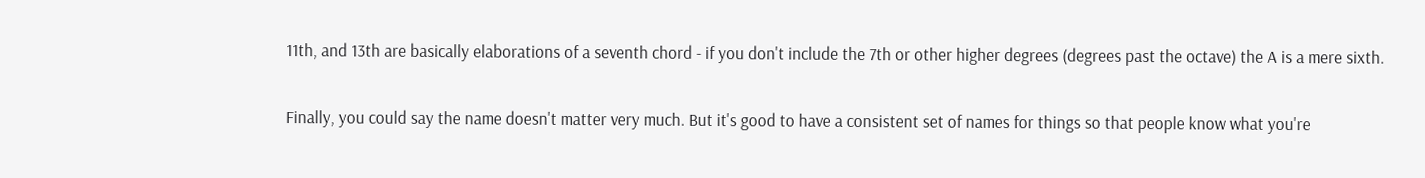11th, and 13th are basically elaborations of a seventh chord - if you don't include the 7th or other higher degrees (degrees past the octave) the A is a mere sixth.

Finally, you could say the name doesn't matter very much. But it's good to have a consistent set of names for things so that people know what you're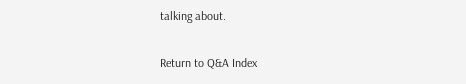talking about.

Return to Q&A Index